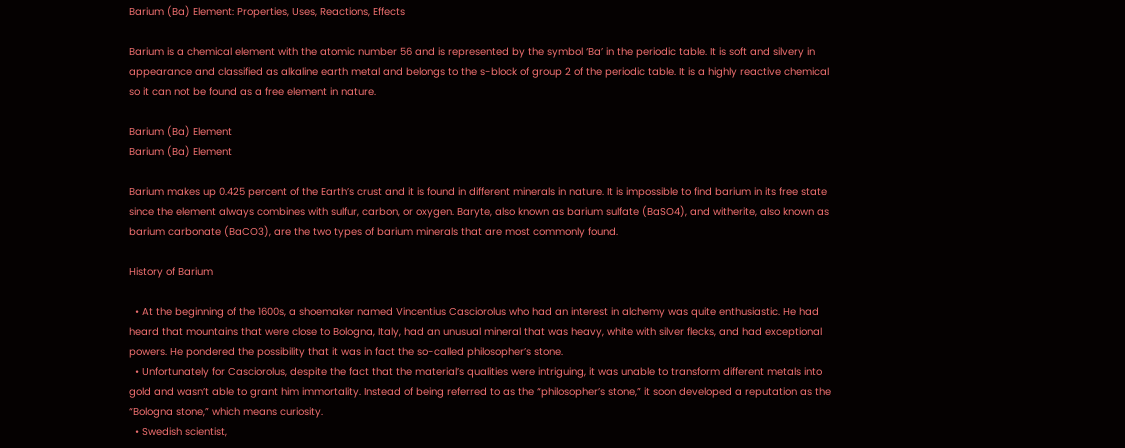Barium (Ba) Element: Properties, Uses, Reactions, Effects

Barium is a chemical element with the atomic number 56 and is represented by the symbol ‘Ba’ in the periodic table. It is soft and silvery in appearance and classified as alkaline earth metal and belongs to the s-block of group 2 of the periodic table. It is a highly reactive chemical so it can not be found as a free element in nature.

Barium (Ba) Element
Barium (Ba) Element

Barium makes up 0.425 percent of the Earth’s crust and it is found in different minerals in nature. It is impossible to find barium in its free state since the element always combines with sulfur, carbon, or oxygen. Baryte, also known as barium sulfate (BaSO4), and witherite, also known as barium carbonate (BaCO3), are the two types of barium minerals that are most commonly found.

History of Barium

  • At the beginning of the 1600s, a shoemaker named Vincentius Casciorolus who had an interest in alchemy was quite enthusiastic. He had heard that mountains that were close to Bologna, Italy, had an unusual mineral that was heavy, white with silver flecks, and had exceptional powers. He pondered the possibility that it was in fact the so-called philosopher’s stone.
  • Unfortunately for Casciorolus, despite the fact that the material’s qualities were intriguing, it was unable to transform different metals into gold and wasn’t able to grant him immortality. Instead of being referred to as the “philosopher’s stone,” it soon developed a reputation as the “Bologna stone,” which means curiosity.
  • Swedish scientist,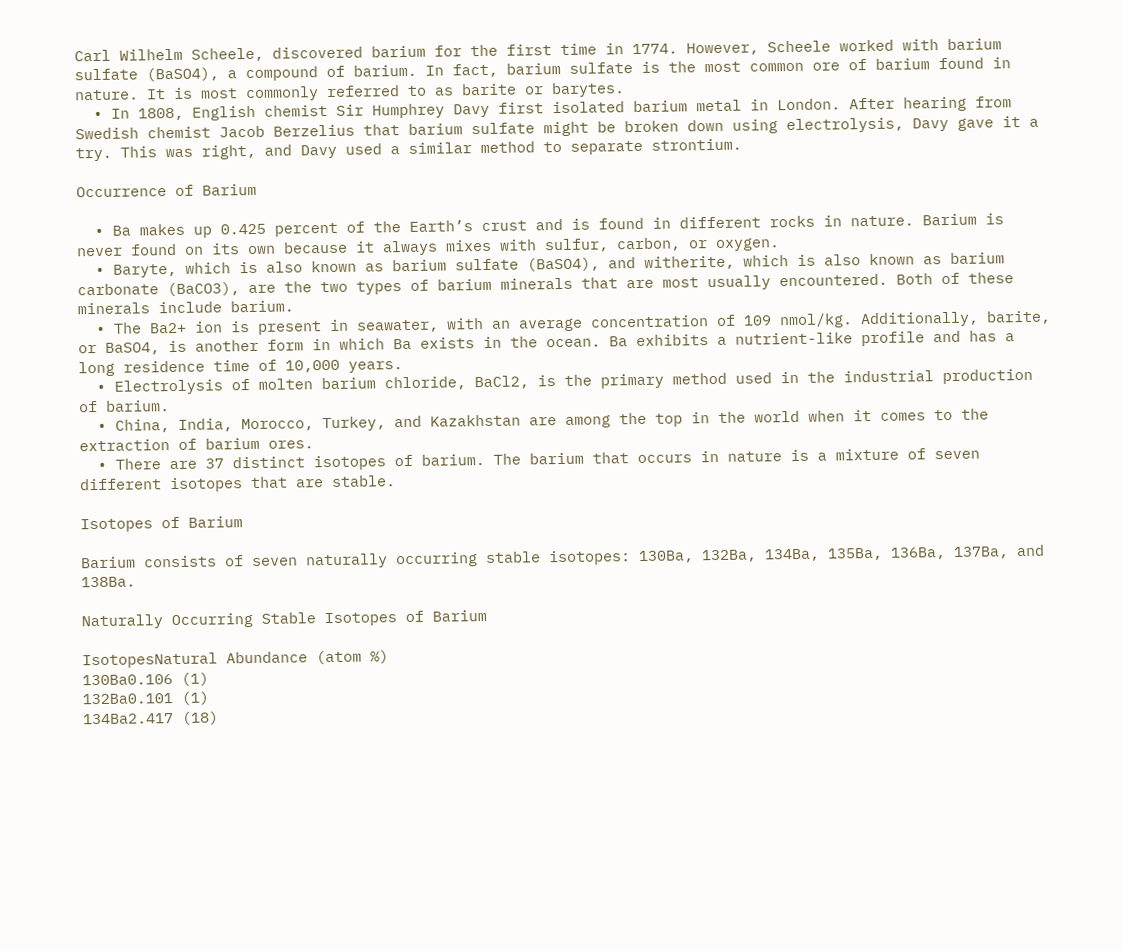Carl Wilhelm Scheele, discovered barium for the first time in 1774. However, Scheele worked with barium sulfate (BaSO4), a compound of barium. In fact, barium sulfate is the most common ore of barium found in nature. It is most commonly referred to as barite or barytes.
  • In 1808, English chemist Sir Humphrey Davy first isolated barium metal in London. After hearing from Swedish chemist Jacob Berzelius that barium sulfate might be broken down using electrolysis, Davy gave it a try. This was right, and Davy used a similar method to separate strontium.

Occurrence of Barium

  • Ba makes up 0.425 percent of the Earth’s crust and is found in different rocks in nature. Barium is never found on its own because it always mixes with sulfur, carbon, or oxygen.
  • Baryte, which is also known as barium sulfate (BaSO4), and witherite, which is also known as barium carbonate (BaCO3), are the two types of barium minerals that are most usually encountered. Both of these minerals include barium.
  • The Ba2+ ion is present in seawater, with an average concentration of 109 nmol/kg. Additionally, barite, or BaSO4, is another form in which Ba exists in the ocean. Ba exhibits a nutrient-like profile and has a long residence time of 10,000 years.
  • Electrolysis of molten barium chloride, BaCl2, is the primary method used in the industrial production of barium.
  • China, India, Morocco, Turkey, and Kazakhstan are among the top in the world when it comes to the extraction of barium ores.
  • There are 37 distinct isotopes of barium. The barium that occurs in nature is a mixture of seven different isotopes that are stable.

Isotopes of Barium

Barium consists of seven naturally occurring stable isotopes: 130Ba, 132Ba, 134Ba, 135Ba, 136Ba, 137Ba, and 138Ba.

Naturally Occurring Stable Isotopes of Barium

IsotopesNatural Abundance (atom %)
130Ba0.106 (1)
132Ba0.101 (1)
134Ba2.417 (18)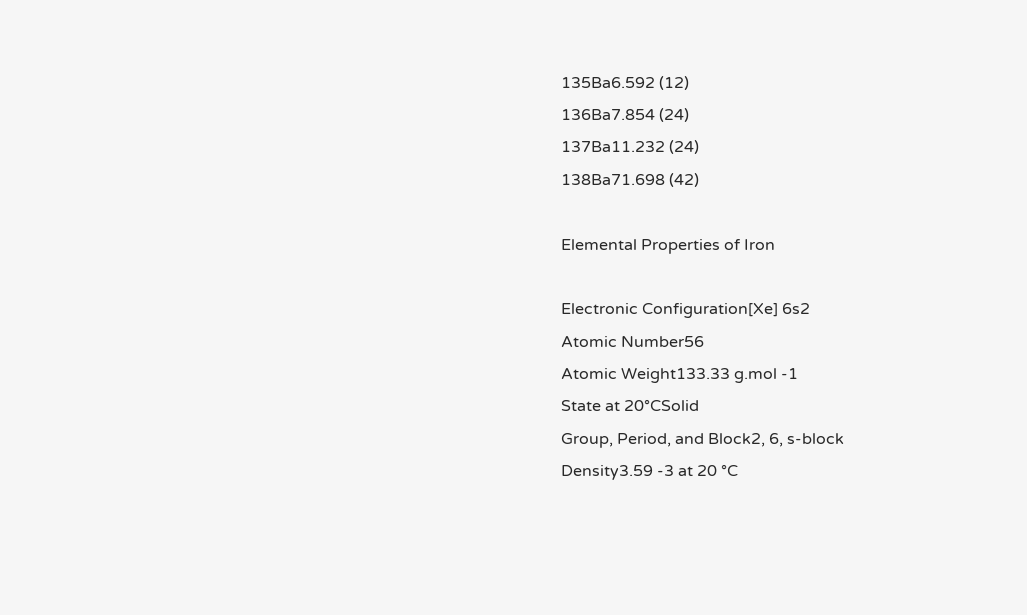135Ba6.592 (12)
136Ba7.854 (24)
137Ba11.232 (24)
138Ba71.698 (42)

Elemental Properties of Iron

Electronic Configuration[Xe] 6s2
Atomic Number56
Atomic Weight133.33 g.mol -1
State at 20°CSolid
Group, Period, and Block2, 6, s-block
Density3.59 -3 at 20 °C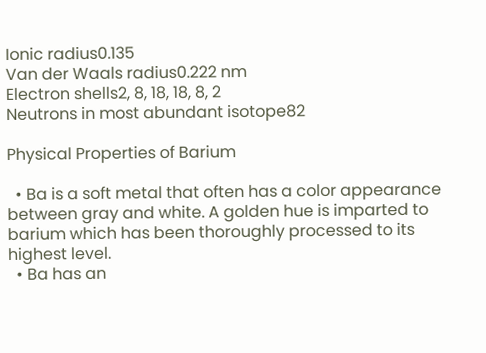Ionic radius0.135
Van der Waals radius0.222 nm
Electron shells2, 8, 18, 18, 8, 2
Neutrons in most abundant isotope82

Physical Properties of Barium

  • Ba is a soft metal that often has a color appearance between gray and white. A golden hue is imparted to barium which has been thoroughly processed to its highest level.
  • Ba has an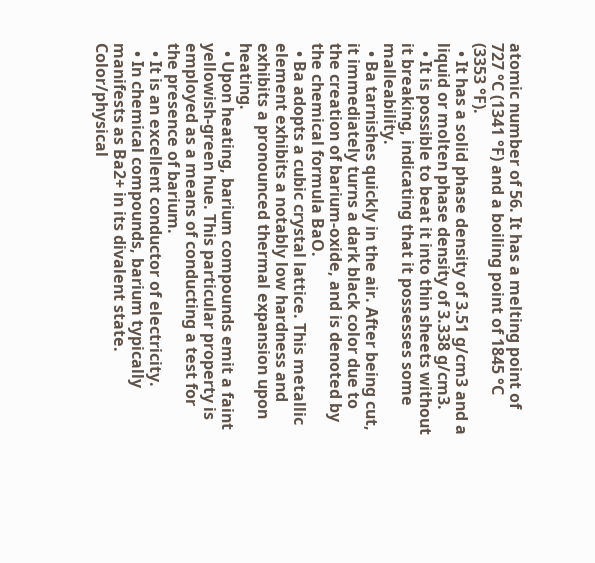atomic number of 56. It has a melting point of 727 °C (1341 °F) and a boiling point of 1845 °C (3353 °F).
  • It has a solid phase density of 3.51 g/cm3 and a liquid or molten phase density of 3.338 g/cm3.
  • It is possible to beat it into thin sheets without it breaking, indicating that it possesses some malleability.
  • Ba tarnishes quickly in the air. After being cut, it immediately turns a dark black color due to the creation of barium-oxide, and is denoted by the chemical formula BaO.
  • Ba adopts a cubic crystal lattice. This metallic element exhibits a notably low hardness and exhibits a pronounced thermal expansion upon heating.
  • Upon heating, barium compounds emit a faint yellowish-green hue. This particular property is employed as a means of conducting a test for the presence of barium.
  • It is an excellent conductor of electricity.
  • In chemical compounds, barium typically manifests as Ba2+ in its divalent state.
Color/physical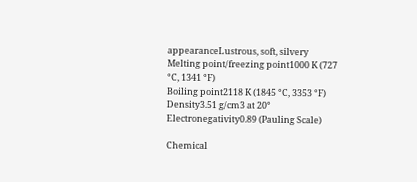appearanceLustrous, soft, silvery
Melting point/freezing point1000 K (727 °C, 1341 °F)
Boiling point2118 K (1845 °C, 3353 °F)
Density3.51 g/cm3 at 20°
Electronegativity0.89 (Pauling Scale)

Chemical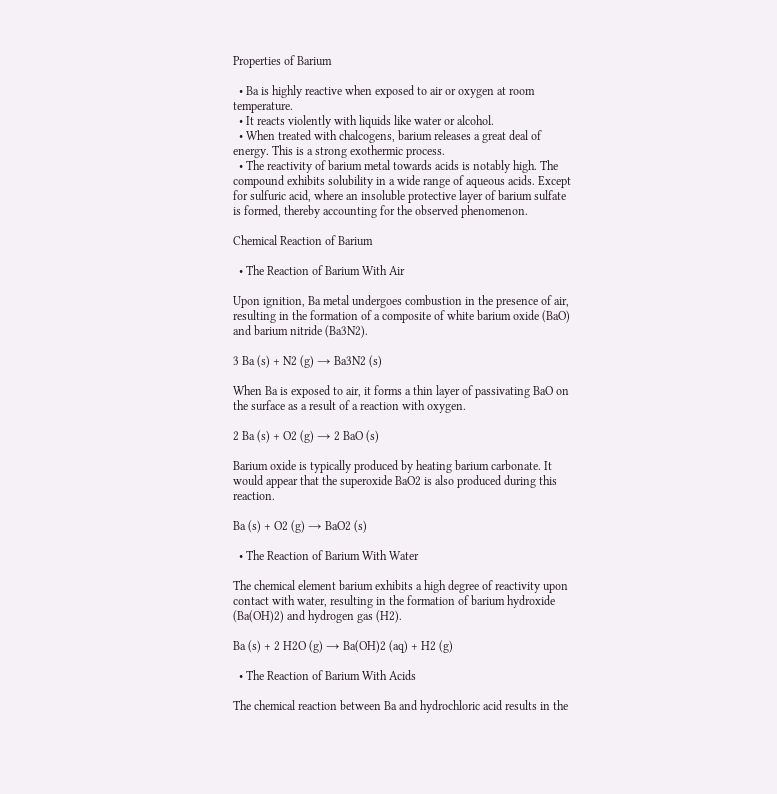Properties of Barium

  • Ba is highly reactive when exposed to air or oxygen at room temperature.
  • It reacts violently with liquids like water or alcohol.
  • When treated with chalcogens, barium releases a great deal of energy. This is a strong exothermic process.
  • The reactivity of barium metal towards acids is notably high. The compound exhibits solubility in a wide range of aqueous acids. Except for sulfuric acid, where an insoluble protective layer of barium sulfate is formed, thereby accounting for the observed phenomenon.

Chemical Reaction of Barium

  • The Reaction of Barium With Air

Upon ignition, Ba metal undergoes combustion in the presence of air, resulting in the formation of a composite of white barium oxide (BaO) and barium nitride (Ba3N2).

3 Ba (s) + N2 (g) → Ba3N2 (s)

When Ba is exposed to air, it forms a thin layer of passivating BaO on the surface as a result of a reaction with oxygen.

2 Ba (s) + O2 (g) → 2 BaO (s)

Barium oxide is typically produced by heating barium carbonate. It would appear that the superoxide BaO2 is also produced during this reaction.

Ba (s) + O2 (g) → BaO2 (s)

  • The Reaction of Barium With Water

The chemical element barium exhibits a high degree of reactivity upon contact with water, resulting in the formation of barium hydroxide (Ba(OH)2) and hydrogen gas (H2).

Ba (s) + 2 H2O (g) → Ba(OH)2 (aq) + H2 (g)

  • The Reaction of Barium With Acids

The chemical reaction between Ba and hydrochloric acid results in the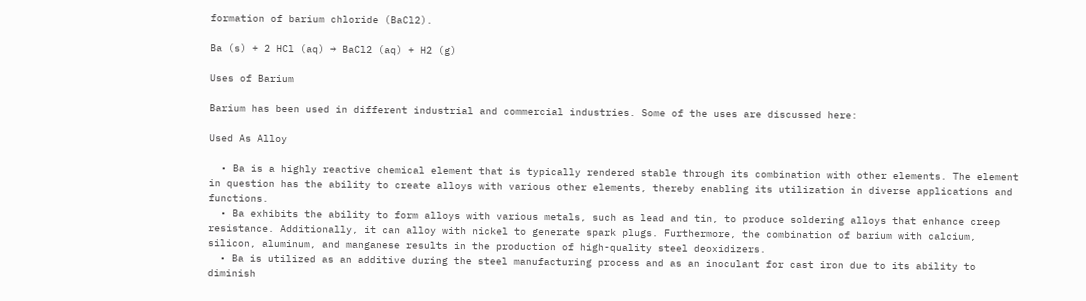formation of barium chloride (BaCl2).

Ba (s) + 2 HCl (aq) → BaCl2 (aq) + H2 (g)

Uses of Barium

Barium has been used in different industrial and commercial industries. Some of the uses are discussed here:

Used As Alloy

  • Ba is a highly reactive chemical element that is typically rendered stable through its combination with other elements. The element in question has the ability to create alloys with various other elements, thereby enabling its utilization in diverse applications and functions.
  • Ba exhibits the ability to form alloys with various metals, such as lead and tin, to produce soldering alloys that enhance creep resistance. Additionally, it can alloy with nickel to generate spark plugs. Furthermore, the combination of barium with calcium, silicon, aluminum, and manganese results in the production of high-quality steel deoxidizers.
  • Ba is utilized as an additive during the steel manufacturing process and as an inoculant for cast iron due to its ability to diminish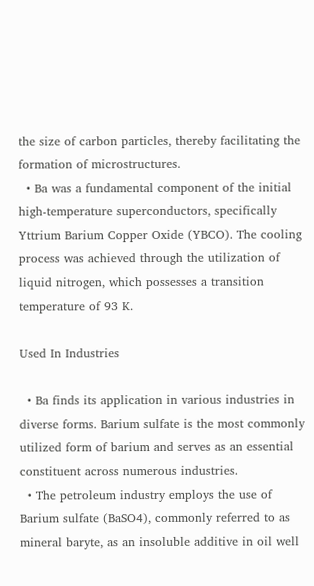the size of carbon particles, thereby facilitating the formation of microstructures.
  • Ba was a fundamental component of the initial high-temperature superconductors, specifically Yttrium Barium Copper Oxide (YBCO). The cooling process was achieved through the utilization of liquid nitrogen, which possesses a transition temperature of 93 K.

Used In Industries

  • Ba finds its application in various industries in diverse forms. Barium sulfate is the most commonly utilized form of barium and serves as an essential constituent across numerous industries.
  • The petroleum industry employs the use of Barium sulfate (BaSO4), commonly referred to as mineral baryte, as an insoluble additive in oil well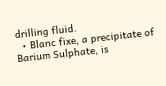drilling fluid.
  • Blanc fixe, a precipitate of Barium Sulphate, is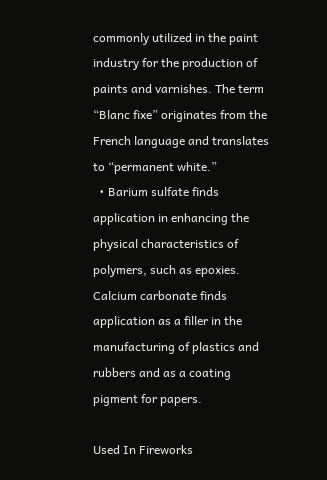commonly utilized in the paint industry for the production of paints and varnishes. The term “Blanc fixe” originates from the French language and translates to “permanent white.”
  • Barium sulfate finds application in enhancing the physical characteristics of polymers, such as epoxies. Calcium carbonate finds application as a filler in the manufacturing of plastics and rubbers and as a coating pigment for papers.

Used In Fireworks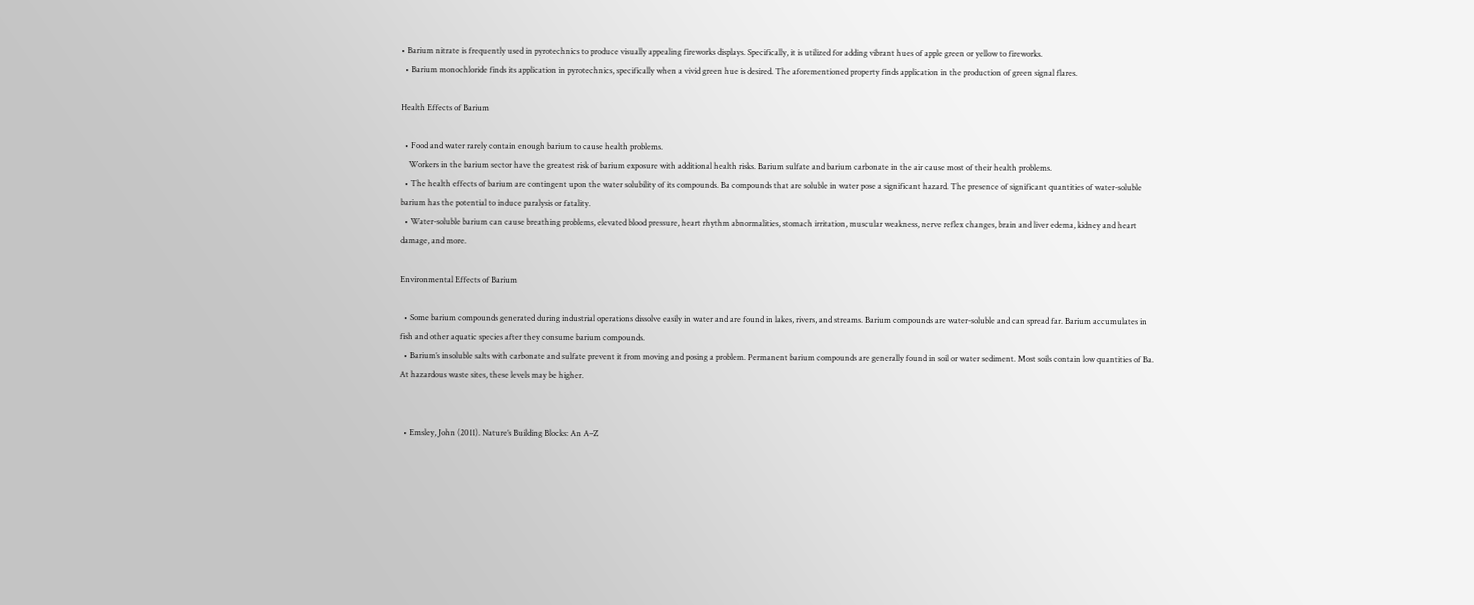• Barium nitrate is frequently used in pyrotechnics to produce visually appealing fireworks displays. Specifically, it is utilized for adding vibrant hues of apple green or yellow to fireworks.
  • Barium monochloride finds its application in pyrotechnics, specifically when a vivid green hue is desired. The aforementioned property finds application in the production of green signal flares.

Health Effects of Barium

  • Food and water rarely contain enough barium to cause health problems.
    Workers in the barium sector have the greatest risk of barium exposure with additional health risks. Barium sulfate and barium carbonate in the air cause most of their health problems.
  • The health effects of barium are contingent upon the water solubility of its compounds. Ba compounds that are soluble in water pose a significant hazard. The presence of significant quantities of water-soluble barium has the potential to induce paralysis or fatality.
  • Water-soluble barium can cause breathing problems, elevated blood pressure, heart rhythm abnormalities, stomach irritation, muscular weakness, nerve reflex changes, brain and liver edema, kidney and heart damage, and more.

Environmental Effects of Barium

  • Some barium compounds generated during industrial operations dissolve easily in water and are found in lakes, rivers, and streams. Barium compounds are water-soluble and can spread far. Barium accumulates in fish and other aquatic species after they consume barium compounds.
  • Barium’s insoluble salts with carbonate and sulfate prevent it from moving and posing a problem. Permanent barium compounds are generally found in soil or water sediment. Most soils contain low quantities of Ba. At hazardous waste sites, these levels may be higher.


  • Emsley, John (2011). Nature’s Building Blocks: An A–Z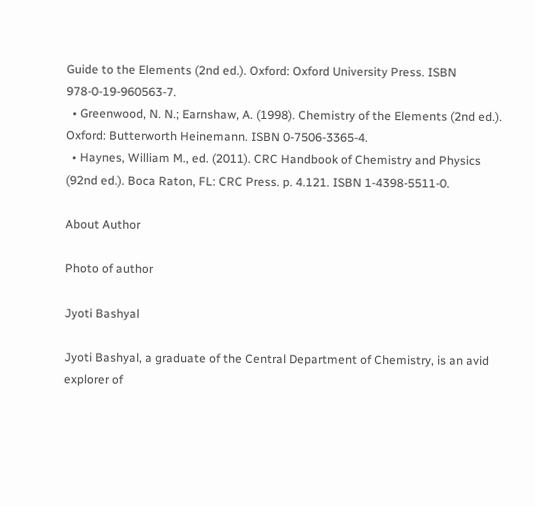Guide to the Elements (2nd ed.). Oxford: Oxford University Press. ISBN 978-0-19-960563-7.
  • Greenwood, N. N.; Earnshaw, A. (1998). Chemistry of the Elements (2nd ed.). Oxford: Butterworth Heinemann. ISBN 0-7506-3365-4.
  • Haynes, William M., ed. (2011). CRC Handbook of Chemistry and Physics (92nd ed.). Boca Raton, FL: CRC Press. p. 4.121. ISBN 1-4398-5511-0.

About Author

Photo of author

Jyoti Bashyal

Jyoti Bashyal, a graduate of the Central Department of Chemistry, is an avid explorer of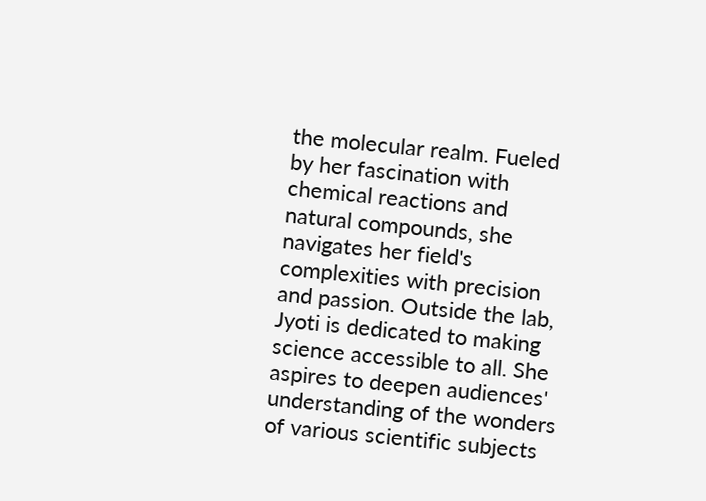the molecular realm. Fueled by her fascination with chemical reactions and natural compounds, she navigates her field's complexities with precision and passion. Outside the lab, Jyoti is dedicated to making science accessible to all. She aspires to deepen audiences' understanding of the wonders of various scientific subjects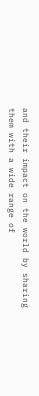and their impact on the world by sharing them with a wide range of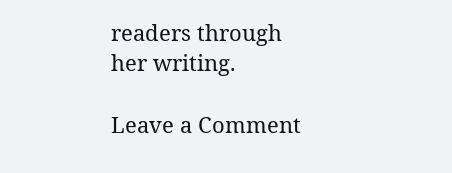readers through her writing.

Leave a Comment